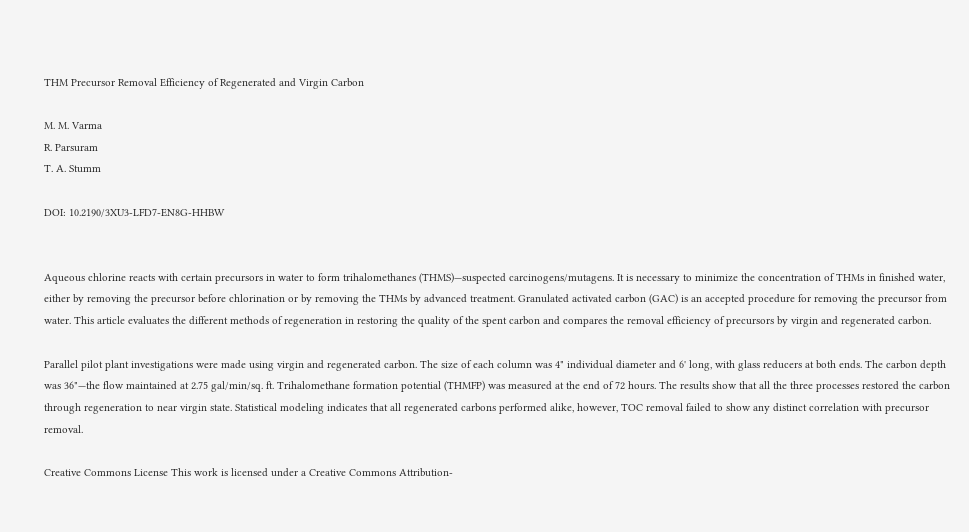THM Precursor Removal Efficiency of Regenerated and Virgin Carbon

M. M. Varma
R. Parsuram
T. A. Stumm

DOI: 10.2190/3XU3-LFD7-EN8G-HHBW


Aqueous chlorine reacts with certain precursors in water to form trihalomethanes (THMS)—suspected carcinogens/mutagens. It is necessary to minimize the concentration of THMs in finished water, either by removing the precursor before chlorination or by removing the THMs by advanced treatment. Granulated activated carbon (GAC) is an accepted procedure for removing the precursor from water. This article evaluates the different methods of regeneration in restoring the quality of the spent carbon and compares the removal efficiency of precursors by virgin and regenerated carbon.

Parallel pilot plant investigations were made using virgin and regenerated carbon. The size of each column was 4" individual diameter and 6' long, with glass reducers at both ends. The carbon depth was 36"—the flow maintained at 2.75 gal/min/sq. ft. Trihalomethane formation potential (THMFP) was measured at the end of 72 hours. The results show that all the three processes restored the carbon through regeneration to near virgin state. Statistical modeling indicates that all regenerated carbons performed alike, however, TOC removal failed to show any distinct correlation with precursor removal.

Creative Commons License This work is licensed under a Creative Commons Attribution-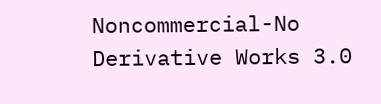Noncommercial-No Derivative Works 3.0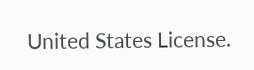United States License.